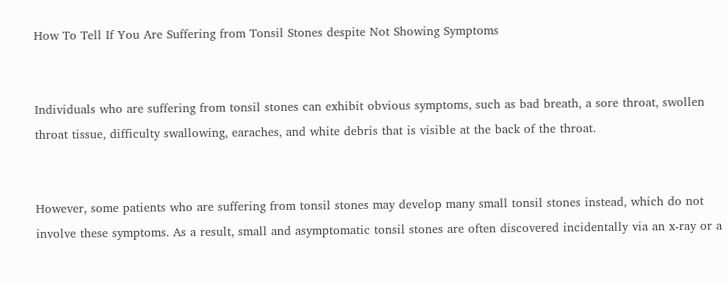How To Tell If You Are Suffering from Tonsil Stones despite Not Showing Symptoms


Individuals who are suffering from tonsil stones can exhibit obvious symptoms, such as bad breath, a sore throat, swollen throat tissue, difficulty swallowing, earaches, and white debris that is visible at the back of the throat.


However, some patients who are suffering from tonsil stones may develop many small tonsil stones instead, which do not involve these symptoms. As a result, small and asymptomatic tonsil stones are often discovered incidentally via an x-ray or a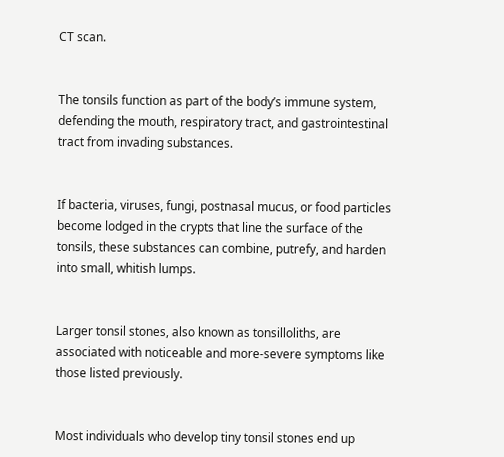CT scan.


The tonsils function as part of the body’s immune system, defending the mouth, respiratory tract, and gastrointestinal tract from invading substances.


If bacteria, viruses, fungi, postnasal mucus, or food particles become lodged in the crypts that line the surface of the tonsils, these substances can combine, putrefy, and harden into small, whitish lumps.


Larger tonsil stones, also known as tonsilloliths, are associated with noticeable and more-severe symptoms like those listed previously.


Most individuals who develop tiny tonsil stones end up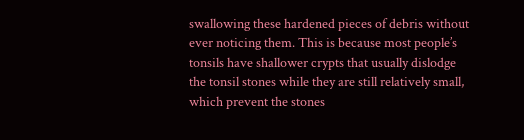swallowing these hardened pieces of debris without ever noticing them. This is because most people’s tonsils have shallower crypts that usually dislodge the tonsil stones while they are still relatively small, which prevent the stones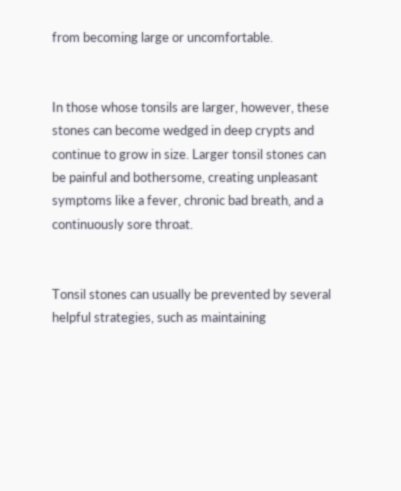from becoming large or uncomfortable.


In those whose tonsils are larger, however, these stones can become wedged in deep crypts and continue to grow in size. Larger tonsil stones can be painful and bothersome, creating unpleasant symptoms like a fever, chronic bad breath, and a continuously sore throat.


Tonsil stones can usually be prevented by several helpful strategies, such as maintaining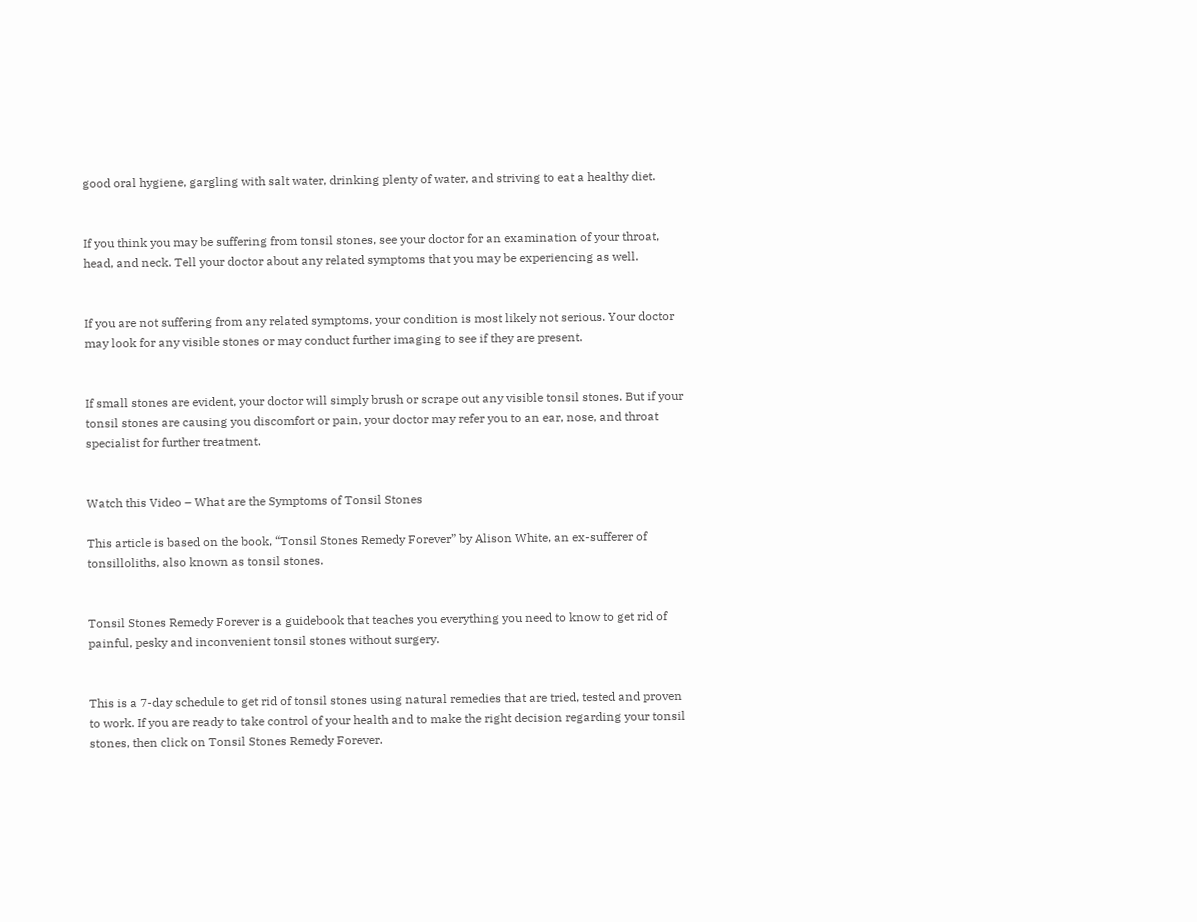good oral hygiene, gargling with salt water, drinking plenty of water, and striving to eat a healthy diet.


If you think you may be suffering from tonsil stones, see your doctor for an examination of your throat, head, and neck. Tell your doctor about any related symptoms that you may be experiencing as well.


If you are not suffering from any related symptoms, your condition is most likely not serious. Your doctor may look for any visible stones or may conduct further imaging to see if they are present.


If small stones are evident, your doctor will simply brush or scrape out any visible tonsil stones. But if your tonsil stones are causing you discomfort or pain, your doctor may refer you to an ear, nose, and throat specialist for further treatment.


Watch this Video – What are the Symptoms of Tonsil Stones

This article is based on the book, “Tonsil Stones Remedy Forever” by Alison White, an ex-sufferer of tonsilloliths, also known as tonsil stones.


Tonsil Stones Remedy Forever is a guidebook that teaches you everything you need to know to get rid of painful, pesky and inconvenient tonsil stones without surgery.


This is a 7-day schedule to get rid of tonsil stones using natural remedies that are tried, tested and proven to work. If you are ready to take control of your health and to make the right decision regarding your tonsil stones, then click on Tonsil Stones Remedy Forever.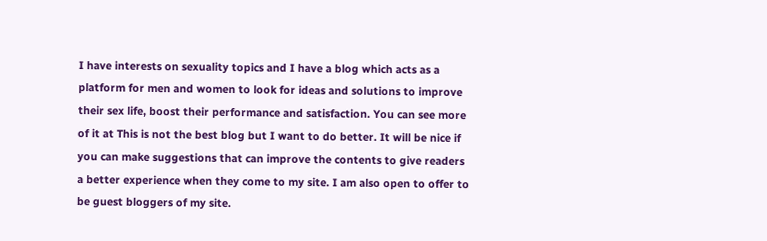I have interests on sexuality topics and I have a blog which acts as a platform for men and women to look for ideas and solutions to improve their sex life, boost their performance and satisfaction. You can see more of it at This is not the best blog but I want to do better. It will be nice if you can make suggestions that can improve the contents to give readers a better experience when they come to my site. I am also open to offer to be guest bloggers of my site.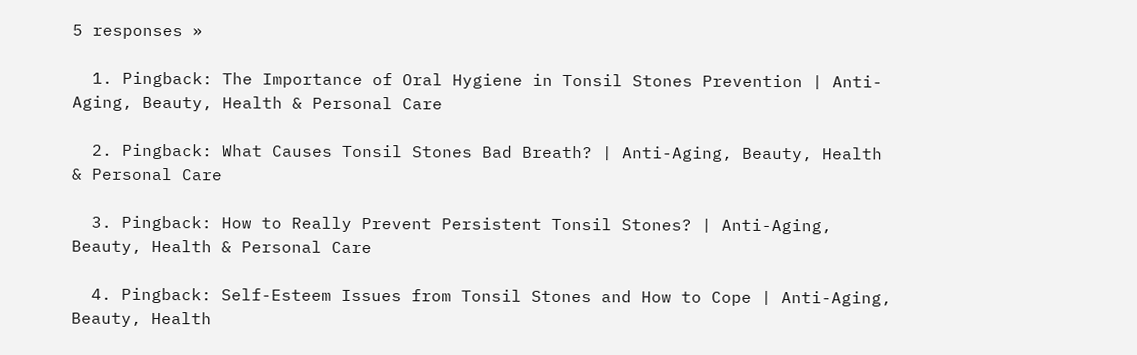5 responses »

  1. Pingback: The Importance of Oral Hygiene in Tonsil Stones Prevention | Anti-Aging, Beauty, Health & Personal Care

  2. Pingback: What Causes Tonsil Stones Bad Breath? | Anti-Aging, Beauty, Health & Personal Care

  3. Pingback: How to Really Prevent Persistent Tonsil Stones? | Anti-Aging, Beauty, Health & Personal Care

  4. Pingback: Self-Esteem Issues from Tonsil Stones and How to Cope | Anti-Aging, Beauty, Health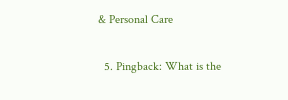& Personal Care

  5. Pingback: What is the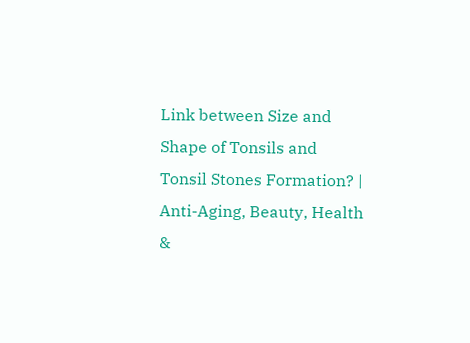Link between Size and Shape of Tonsils and Tonsil Stones Formation? | Anti-Aging, Beauty, Health &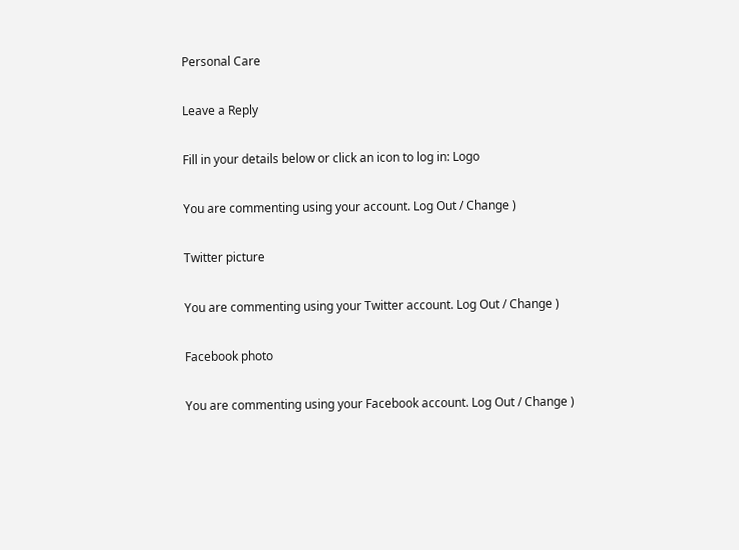Personal Care

Leave a Reply

Fill in your details below or click an icon to log in: Logo

You are commenting using your account. Log Out / Change )

Twitter picture

You are commenting using your Twitter account. Log Out / Change )

Facebook photo

You are commenting using your Facebook account. Log Out / Change )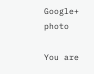Google+ photo

You are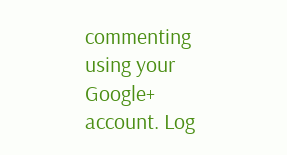commenting using your Google+ account. Log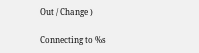Out / Change )

Connecting to %s